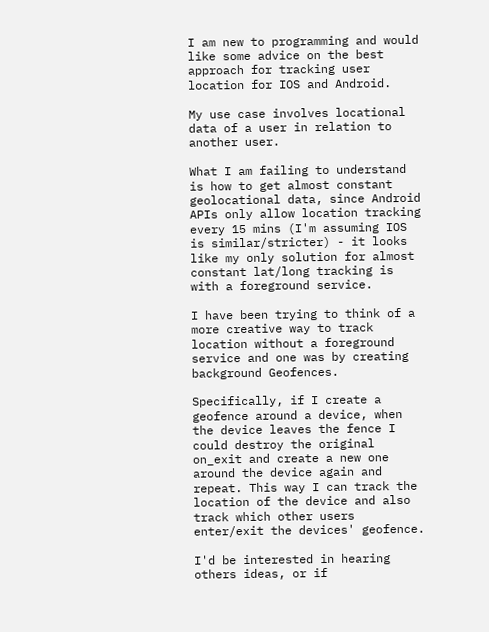I am new to programming and would like some advice on the best approach for tracking user location for IOS and Android.

My use case involves locational data of a user in relation to another user.

What I am failing to understand is how to get almost constant geolocational data, since Android APIs only allow location tracking every 15 mins (I'm assuming IOS is similar/stricter) - it looks like my only solution for almost constant lat/long tracking is with a foreground service.

I have been trying to think of a more creative way to track location without a foreground service and one was by creating background Geofences.

Specifically, if I create a geofence around a device, when the device leaves the fence I could destroy the original on_exit and create a new one around the device again and repeat. This way I can track the location of the device and also track which other users enter/exit the devices' geofence.

I'd be interested in hearing others ideas, or if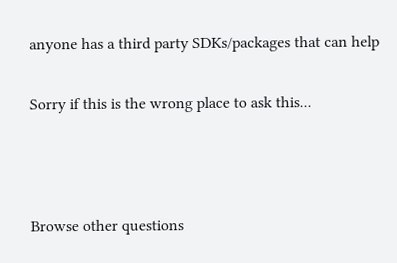anyone has a third party SDKs/packages that can help

Sorry if this is the wrong place to ask this...



Browse other questions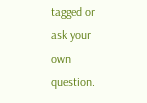tagged or ask your own question.